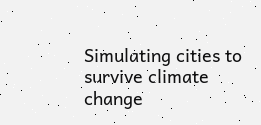Simulating cities to survive climate change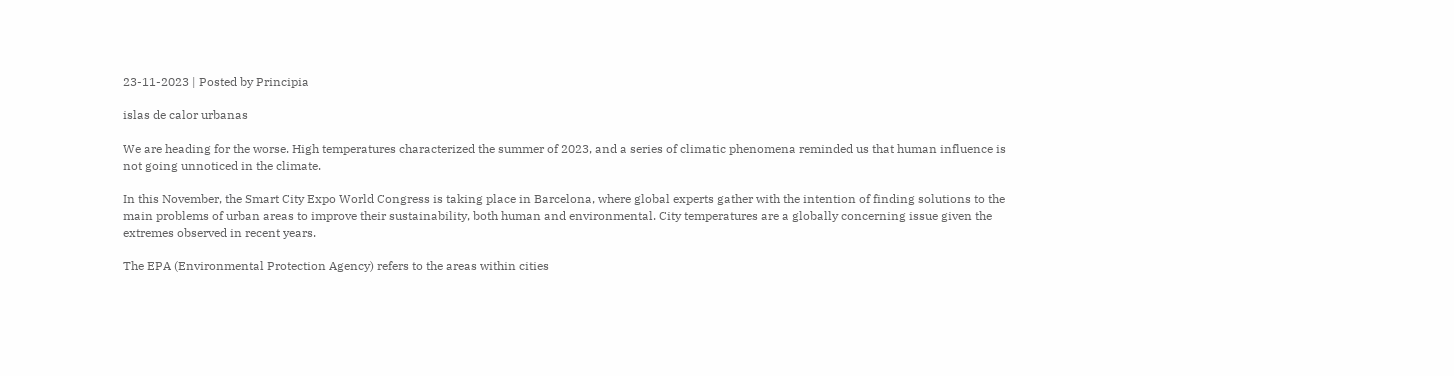23-11-2023 | Posted by Principia

islas de calor urbanas

We are heading for the worse. High temperatures characterized the summer of 2023, and a series of climatic phenomena reminded us that human influence is not going unnoticed in the climate.

In this November, the Smart City Expo World Congress is taking place in Barcelona, where global experts gather with the intention of finding solutions to the main problems of urban areas to improve their sustainability, both human and environmental. City temperatures are a globally concerning issue given the extremes observed in recent years.

The EPA (Environmental Protection Agency) refers to the areas within cities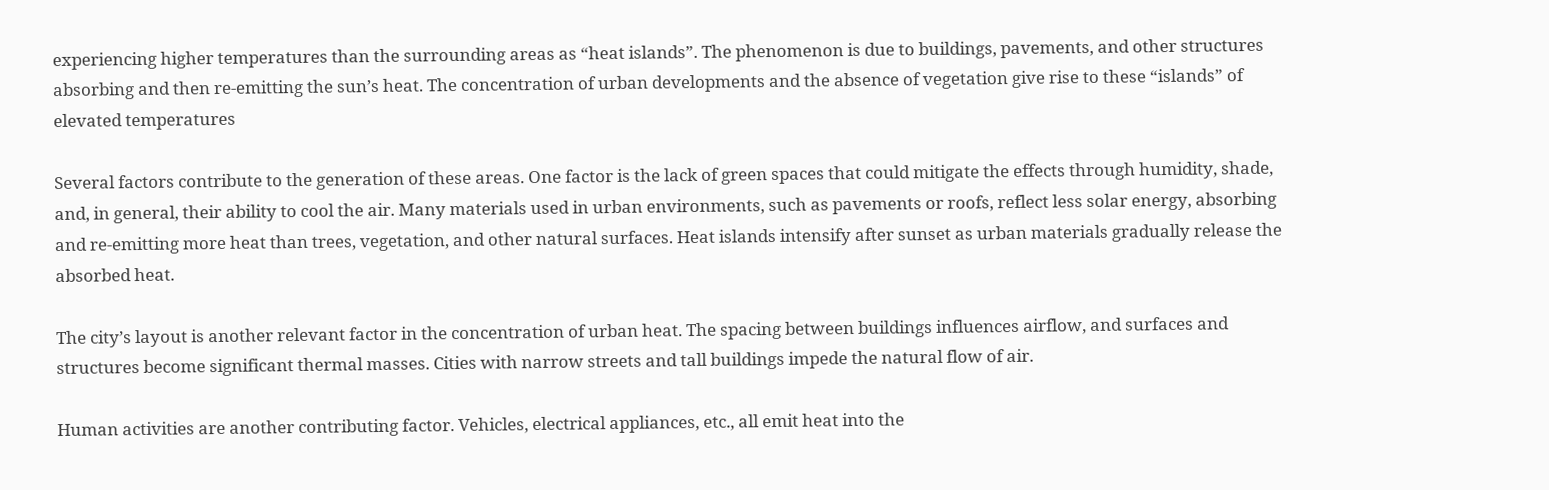experiencing higher temperatures than the surrounding areas as “heat islands”. The phenomenon is due to buildings, pavements, and other structures absorbing and then re-emitting the sun’s heat. The concentration of urban developments and the absence of vegetation give rise to these “islands” of elevated temperatures

Several factors contribute to the generation of these areas. One factor is the lack of green spaces that could mitigate the effects through humidity, shade, and, in general, their ability to cool the air. Many materials used in urban environments, such as pavements or roofs, reflect less solar energy, absorbing and re-emitting more heat than trees, vegetation, and other natural surfaces. Heat islands intensify after sunset as urban materials gradually release the absorbed heat.

The city’s layout is another relevant factor in the concentration of urban heat. The spacing between buildings influences airflow, and surfaces and structures become significant thermal masses. Cities with narrow streets and tall buildings impede the natural flow of air.

Human activities are another contributing factor. Vehicles, electrical appliances, etc., all emit heat into the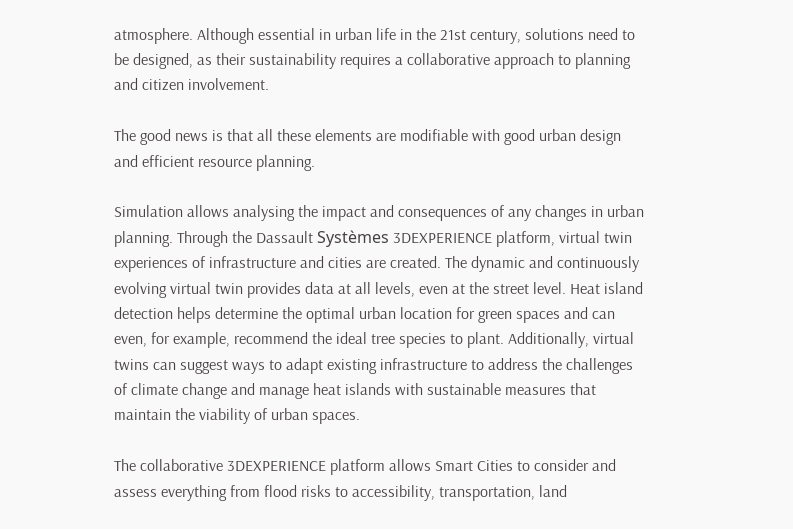atmosphere. Although essential in urban life in the 21st century, solutions need to be designed, as their sustainability requires a collaborative approach to planning and citizen involvement.

The good news is that all these elements are modifiable with good urban design and efficient resource planning.

Simulation allows analysing the impact and consequences of any changes in urban planning. Through the Dassault Systèmes 3DEXPERIENCE platform, virtual twin experiences of infrastructure and cities are created. The dynamic and continuously evolving virtual twin provides data at all levels, even at the street level. Heat island detection helps determine the optimal urban location for green spaces and can even, for example, recommend the ideal tree species to plant. Additionally, virtual twins can suggest ways to adapt existing infrastructure to address the challenges of climate change and manage heat islands with sustainable measures that maintain the viability of urban spaces.

The collaborative 3DEXPERIENCE platform allows Smart Cities to consider and assess everything from flood risks to accessibility, transportation, land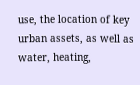use, the location of key urban assets, as well as water, heating,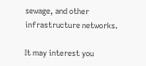sewage, and other infrastructure networks.

It may interest you